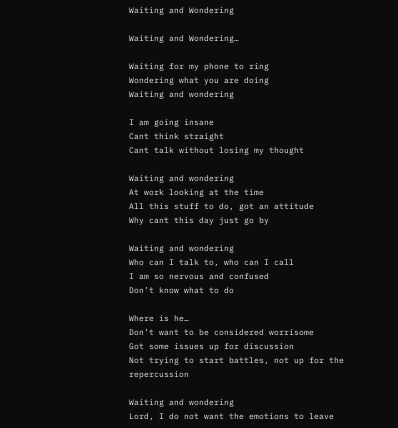Waiting and Wondering

Waiting and Wondering…

Waiting for my phone to ring
Wondering what you are doing
Waiting and wondering

I am going insane
Cant think straight
Cant talk without losing my thought

Waiting and wondering
At work looking at the time
All this stuff to do, got an attitude
Why cant this day just go by

Waiting and wondering
Who can I talk to, who can I call
I am so nervous and confused
Don’t know what to do

Where is he…
Don’t want to be considered worrisome
Got some issues up for discussion
Not trying to start battles, not up for the repercussion

Waiting and wondering
Lord, I do not want the emotions to leave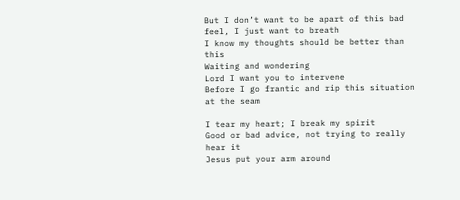But I don’t want to be apart of this bad feel, I just want to breath
I know my thoughts should be better than this
Waiting and wondering
Lord I want you to intervene
Before I go frantic and rip this situation at the seam

I tear my heart; I break my spirit
Good or bad advice, not trying to really hear it
Jesus put your arm around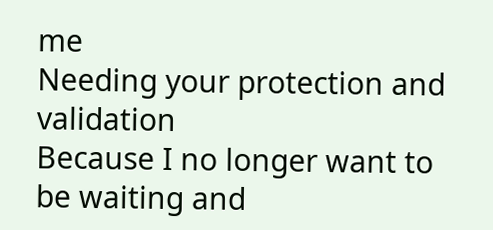me
Needing your protection and validation
Because I no longer want to be waiting and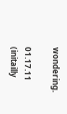wondering.

01.17.11 (initailly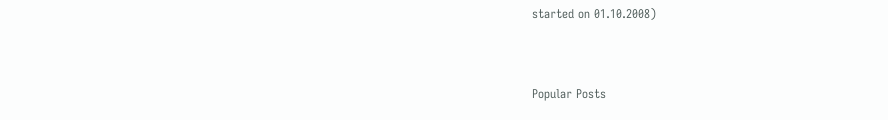started on 01.10.2008)


Popular Posts